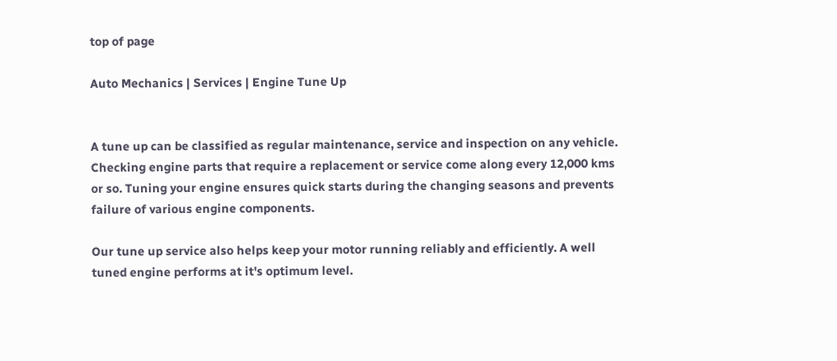top of page

Auto Mechanics | Services | Engine Tune Up


A tune up can be classified as regular maintenance, service and inspection on any vehicle. Checking engine parts that require a replacement or service come along every 12,000 kms or so. Tuning your engine ensures quick starts during the changing seasons and prevents failure of various engine components.

Our tune up service also helps keep your motor running reliably and efficiently. A well tuned engine performs at it's optimum level.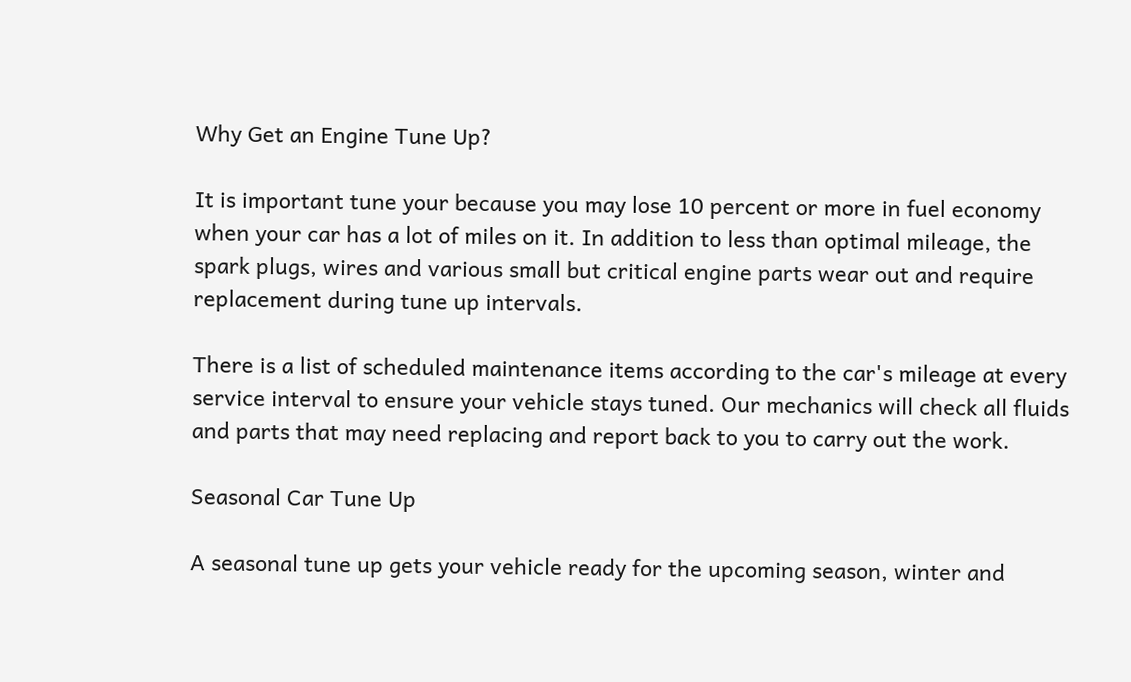Why Get an Engine Tune Up?

It is important tune your because you may lose 10 percent or more in fuel economy when your car has a lot of miles on it. In addition to less than optimal mileage, the spark plugs, wires and various small but critical engine parts wear out and require replacement during tune up intervals.

There is a list of scheduled maintenance items according to the car's mileage at every service interval to ensure your vehicle stays tuned. Our mechanics will check all fluids and parts that may need replacing and report back to you to carry out the work.

Seasonal Car Tune Up

A seasonal tune up gets your vehicle ready for the upcoming season, winter and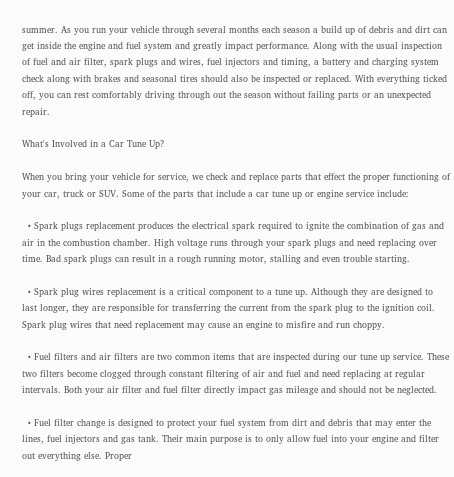summer. As you run your vehicle through several months each season a build up of debris and dirt can get inside the engine and fuel system and greatly impact performance. Along with the usual inspection of fuel and air filter, spark plugs and wires, fuel injectors and timing, a battery and charging system check along with brakes and seasonal tires should also be inspected or replaced. With everything ticked off, you can rest comfortably driving through out the season without failing parts or an unexpected repair.

What's Involved in a Car Tune Up?

When you bring your vehicle for service, we check and replace parts that effect the proper functioning of your car, truck or SUV. Some of the parts that include a car tune up or engine service include:

  • Spark plugs replacement produces the electrical spark required to ignite the combination of gas and air in the combustion chamber. High voltage runs through your spark plugs and need replacing over time. Bad spark plugs can result in a rough running motor, stalling and even trouble starting.

  • Spark plug wires replacement is a critical component to a tune up. Although they are designed to last longer, they are responsible for transferring the current from the spark plug to the ignition coil. Spark plug wires that need replacement may cause an engine to misfire and run choppy.

  • Fuel filters and air filters are two common items that are inspected during our tune up service. These two filters become clogged through constant filtering of air and fuel and need replacing at regular intervals. Both your air filter and fuel filter directly impact gas mileage and should not be neglected.

  • Fuel filter change is designed to protect your fuel system from dirt and debris that may enter the lines, fuel injectors and gas tank. Their main purpose is to only allow fuel into your engine and filter out everything else. Proper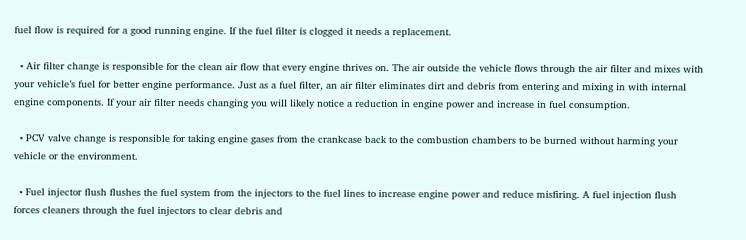fuel flow is required for a good running engine. If the fuel filter is clogged it needs a replacement.

  • Air filter change is responsible for the clean air flow that every engine thrives on. The air outside the vehicle flows through the air filter and mixes with your vehicle’s fuel for better engine performance. Just as a fuel filter, an air filter eliminates dirt and debris from entering and mixing in with internal engine components. If your air filter needs changing you will likely notice a reduction in engine power and increase in fuel consumption.

  • PCV valve change is responsible for taking engine gases from the crankcase back to the combustion chambers to be burned without harming your vehicle or the environment.

  • Fuel injector flush flushes the fuel system from the injectors to the fuel lines to increase engine power and reduce misfiring. A fuel injection flush  forces cleaners through the fuel injectors to clear debris and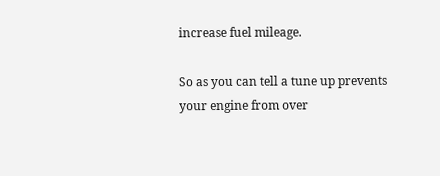increase fuel mileage.

So as you can tell a tune up prevents your engine from over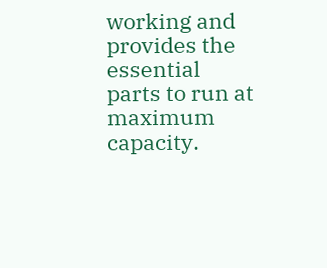working and provides the essential parts to run at maximum capacity.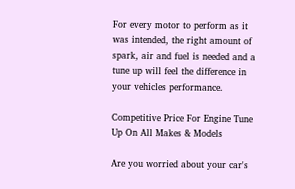For every motor to perform as it was intended, the right amount of spark, air and fuel is needed and a tune up will feel the difference in your vehicles performance.

Competitive Price For Engine Tune Up On All Makes & Models

Are you worried about your car's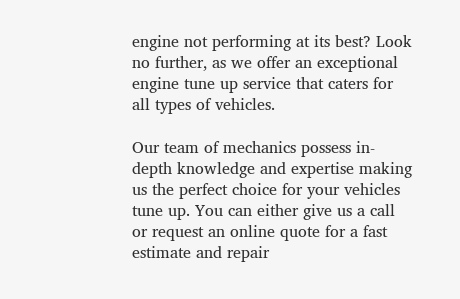engine not performing at its best? Look no further, as we offer an exceptional engine tune up service that caters for all types of vehicles.

Our team of mechanics possess in-depth knowledge and expertise making us the perfect choice for your vehicles tune up. You can either give us a call or request an online quote for a fast estimate and repair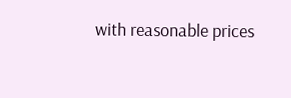with reasonable prices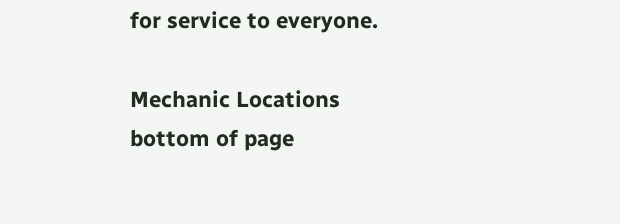for service to everyone.

Mechanic Locations
bottom of page